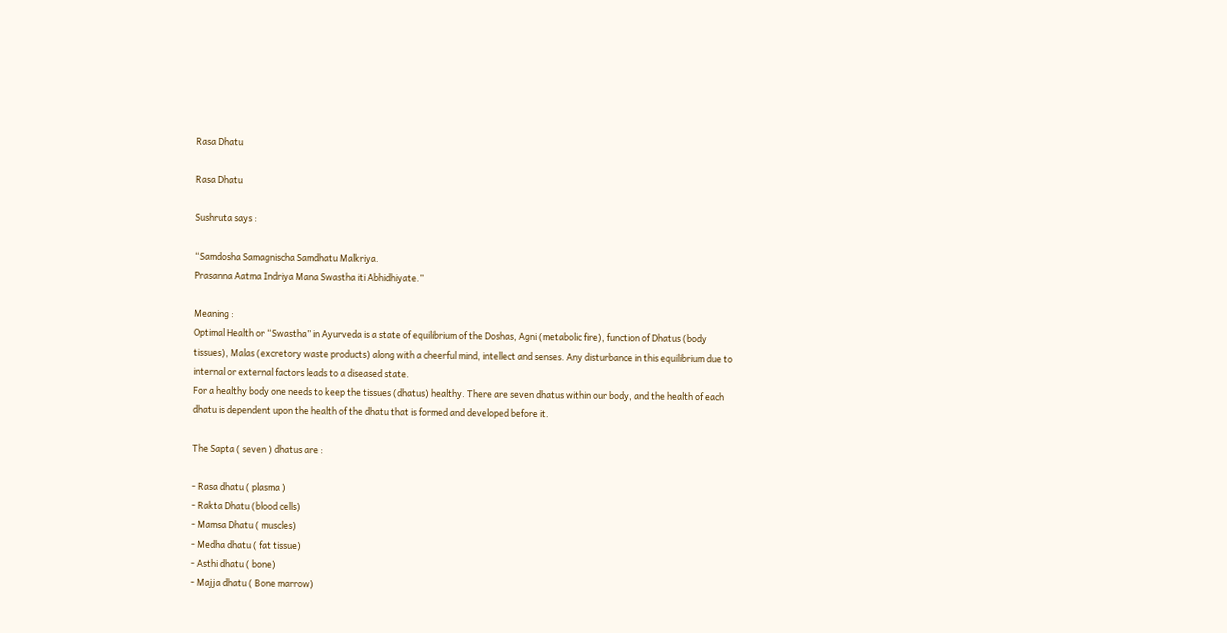Rasa Dhatu

Rasa Dhatu

Sushruta says :

“Samdosha Samagnischa Samdhatu Malkriya.
Prasanna Aatma Indriya Mana Swastha iti Abhidhiyate.”

Meaning :
Optimal Health or “Swastha” in Ayurveda is a state of equilibrium of the Doshas, Agni (metabolic fire), function of Dhatus (body tissues), Malas (excretory waste products) along with a cheerful mind, intellect and senses. Any disturbance in this equilibrium due to internal or external factors leads to a diseased state.
For a healthy body one needs to keep the tissues (dhatus) healthy. There are seven dhatus within our body, and the health of each dhatu is dependent upon the health of the dhatu that is formed and developed before it.

The Sapta ( seven ) dhatus are :

- Rasa dhatu ( plasma )
- Rakta Dhatu (blood cells)
- Mamsa Dhatu ( muscles)
- Medha dhatu ( fat tissue)
- Asthi dhatu ( bone)
- Majja dhatu ( Bone marrow)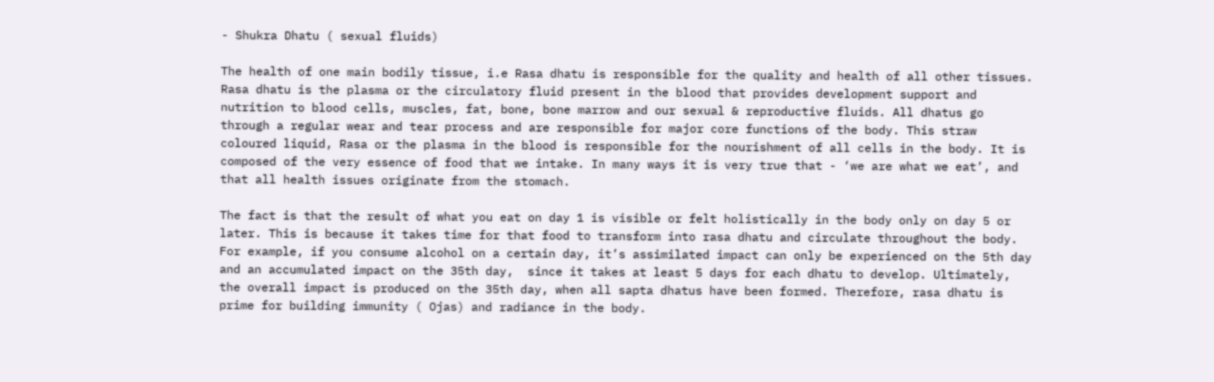- Shukra Dhatu ( sexual fluids)

The health of one main bodily tissue, i.e Rasa dhatu is responsible for the quality and health of all other tissues. Rasa dhatu is the plasma or the circulatory fluid present in the blood that provides development support and nutrition to blood cells, muscles, fat, bone, bone marrow and our sexual & reproductive fluids. All dhatus go through a regular wear and tear process and are responsible for major core functions of the body. This straw coloured liquid, Rasa or the plasma in the blood is responsible for the nourishment of all cells in the body. It is composed of the very essence of food that we intake. In many ways it is very true that - ‘we are what we eat’, and that all health issues originate from the stomach.

The fact is that the result of what you eat on day 1 is visible or felt holistically in the body only on day 5 or later. This is because it takes time for that food to transform into rasa dhatu and circulate throughout the body. For example, if you consume alcohol on a certain day, it’s assimilated impact can only be experienced on the 5th day and an accumulated impact on the 35th day,  since it takes at least 5 days for each dhatu to develop. Ultimately, the overall impact is produced on the 35th day, when all sapta dhatus have been formed. Therefore, rasa dhatu is prime for building immunity ( Ojas) and radiance in the body.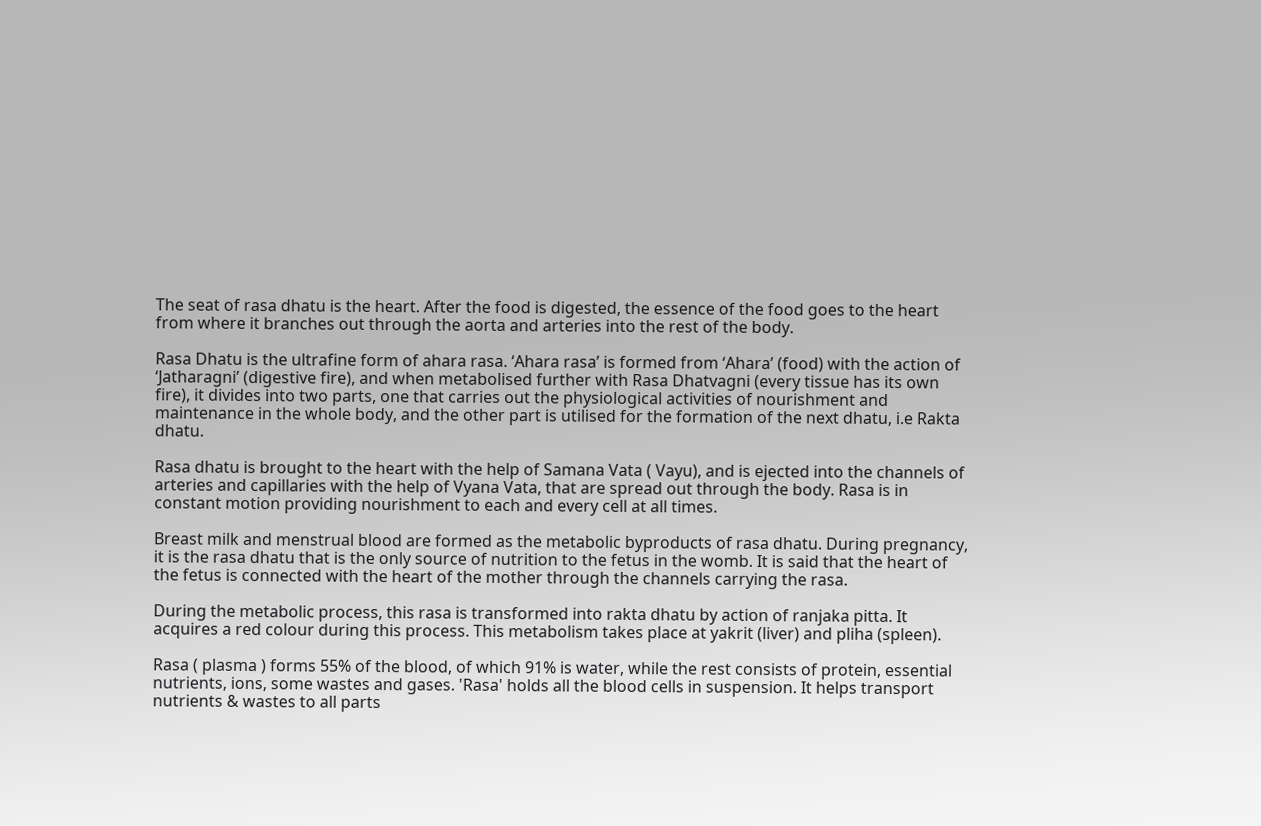The seat of rasa dhatu is the heart. After the food is digested, the essence of the food goes to the heart from where it branches out through the aorta and arteries into the rest of the body.

Rasa Dhatu is the ultrafine form of ahara rasa. ‘Ahara rasa’ is formed from ‘Ahara’ (food) with the action of ‘Jatharagni’ (digestive fire), and when metabolised further with Rasa Dhatvagni (every tissue has its own fire), it divides into two parts, one that carries out the physiological activities of nourishment and maintenance in the whole body, and the other part is utilised for the formation of the next dhatu, i.e Rakta dhatu.

Rasa dhatu is brought to the heart with the help of Samana Vata ( Vayu), and is ejected into the channels of arteries and capillaries with the help of Vyana Vata, that are spread out through the body. Rasa is in constant motion providing nourishment to each and every cell at all times.

Breast milk and menstrual blood are formed as the metabolic byproducts of rasa dhatu. During pregnancy, it is the rasa dhatu that is the only source of nutrition to the fetus in the womb. It is said that the heart of the fetus is connected with the heart of the mother through the channels carrying the rasa.

During the metabolic process, this rasa is transformed into rakta dhatu by action of ranjaka pitta. It acquires a red colour during this process. This metabolism takes place at yakrit (liver) and pliha (spleen).

Rasa ( plasma ) forms 55% of the blood, of which 91% is water, while the rest consists of protein, essential nutrients, ions, some wastes and gases. 'Rasa' holds all the blood cells in suspension. It helps transport nutrients & wastes to all parts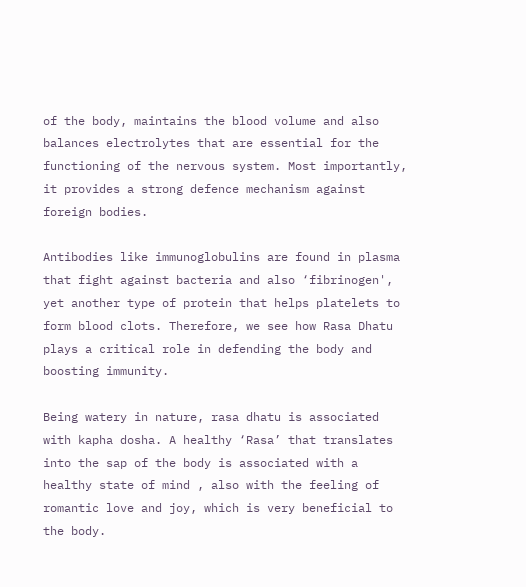of the body, maintains the blood volume and also balances electrolytes that are essential for the functioning of the nervous system. Most importantly, it provides a strong defence mechanism against foreign bodies.

Antibodies like immunoglobulins are found in plasma that fight against bacteria and also ‘fibrinogen', yet another type of protein that helps platelets to form blood clots. Therefore, we see how Rasa Dhatu plays a critical role in defending the body and boosting immunity.

Being watery in nature, rasa dhatu is associated with kapha dosha. A healthy ‘Rasa’ that translates into the sap of the body is associated with a healthy state of mind , also with the feeling of romantic love and joy, which is very beneficial to the body.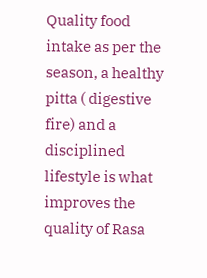Quality food intake as per the season, a healthy pitta ( digestive fire) and a disciplined lifestyle is what improves the quality of Rasa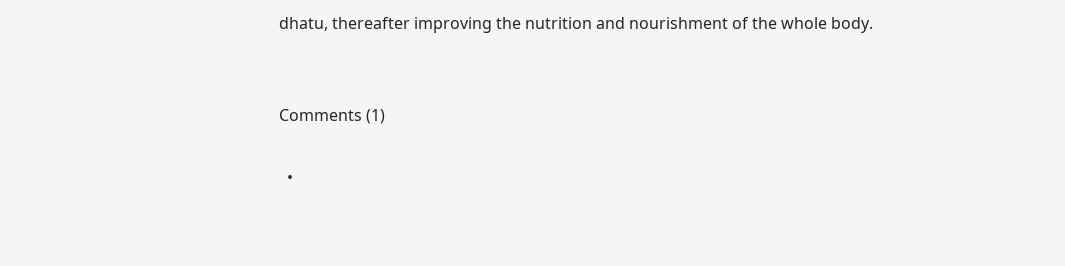dhatu, thereafter improving the nutrition and nourishment of the whole body.


Comments (1)

  •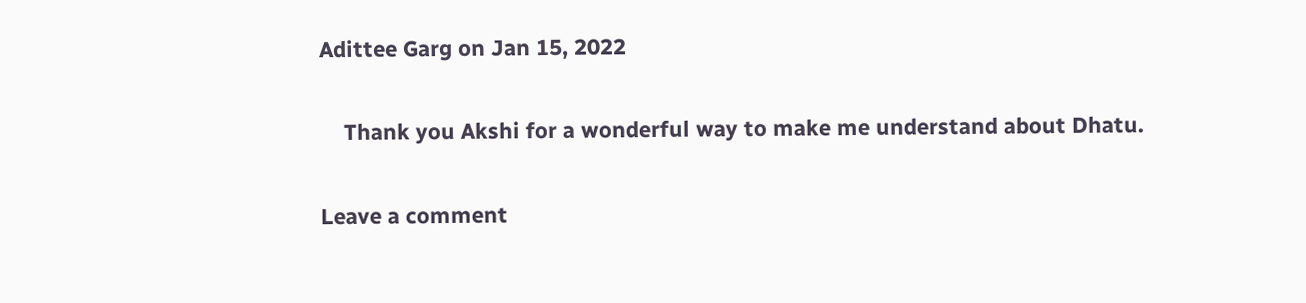Adittee Garg on Jan 15, 2022

    Thank you Akshi for a wonderful way to make me understand about Dhatu.

Leave a comment